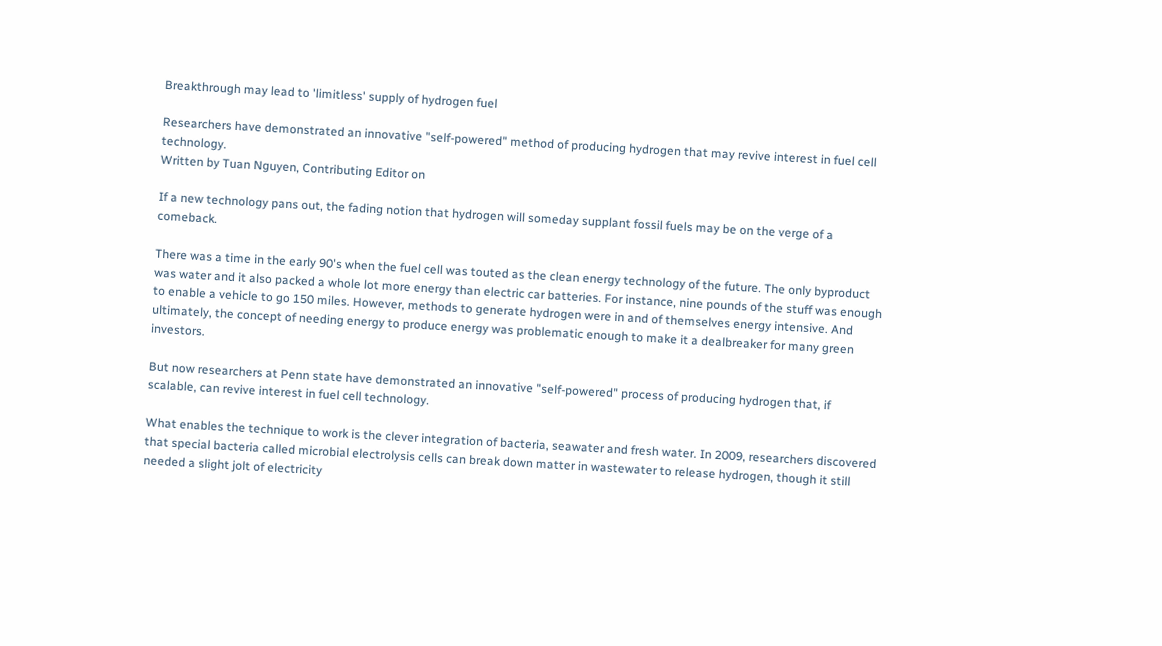Breakthrough may lead to 'limitless' supply of hydrogen fuel

Researchers have demonstrated an innovative "self-powered" method of producing hydrogen that may revive interest in fuel cell technology.
Written by Tuan Nguyen, Contributing Editor on

If a new technology pans out, the fading notion that hydrogen will someday supplant fossil fuels may be on the verge of a comeback.

There was a time in the early 90's when the fuel cell was touted as the clean energy technology of the future. The only byproduct was water and it also packed a whole lot more energy than electric car batteries. For instance, nine pounds of the stuff was enough to enable a vehicle to go 150 miles. However, methods to generate hydrogen were in and of themselves energy intensive. And ultimately, the concept of needing energy to produce energy was problematic enough to make it a dealbreaker for many green investors.

But now researchers at Penn state have demonstrated an innovative "self-powered" process of producing hydrogen that, if scalable, can revive interest in fuel cell technology.

What enables the technique to work is the clever integration of bacteria, seawater and fresh water. In 2009, researchers discovered that special bacteria called microbial electrolysis cells can break down matter in wastewater to release hydrogen, though it still needed a slight jolt of electricity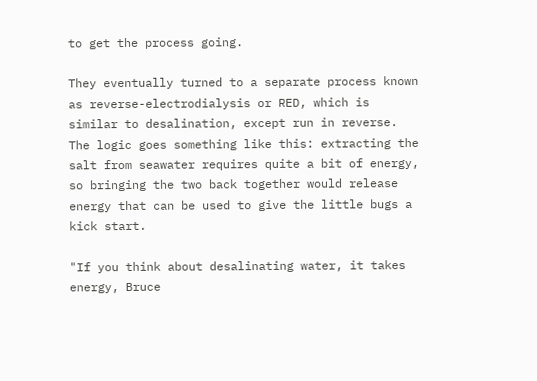to get the process going.

They eventually turned to a separate process known as reverse-electrodialysis or RED, which is similar to desalination, except run in reverse. The logic goes something like this: extracting the salt from seawater requires quite a bit of energy, so bringing the two back together would release energy that can be used to give the little bugs a kick start.

"If you think about desalinating water, it takes energy, Bruce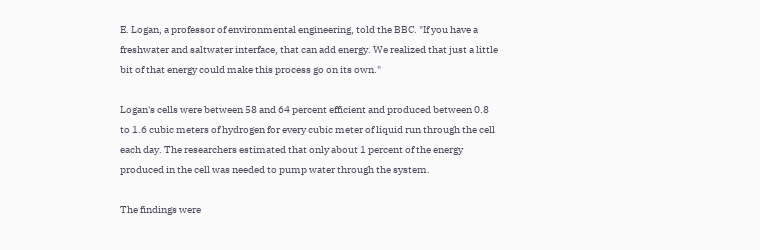E. Logan, a professor of environmental engineering, told the BBC. "If you have a freshwater and saltwater interface, that can add energy. We realized that just a little bit of that energy could make this process go on its own."

Logan's cells were between 58 and 64 percent efficient and produced between 0.8 to 1.6 cubic meters of hydrogen for every cubic meter of liquid run through the cell each day. The researchers estimated that only about 1 percent of the energy produced in the cell was needed to pump water through the system.

The findings were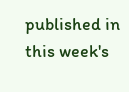published in this week's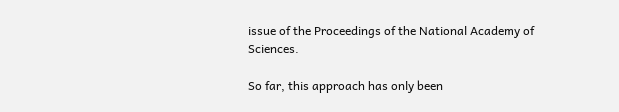issue of the Proceedings of the National Academy of Sciences.

So far, this approach has only been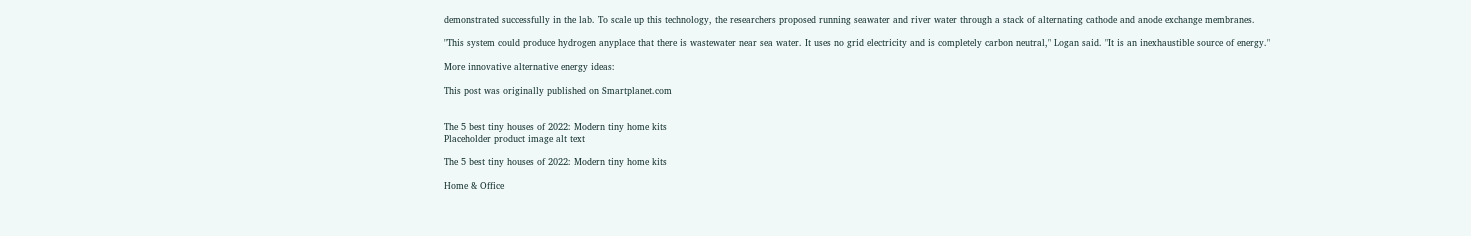demonstrated successfully in the lab. To scale up this technology, the researchers proposed running seawater and river water through a stack of alternating cathode and anode exchange membranes.

"This system could produce hydrogen anyplace that there is wastewater near sea water. It uses no grid electricity and is completely carbon neutral," Logan said. "It is an inexhaustible source of energy."

More innovative alternative energy ideas:

This post was originally published on Smartplanet.com


The 5 best tiny houses of 2022: Modern tiny home kits
Placeholder product image alt text

The 5 best tiny houses of 2022: Modern tiny home kits

Home & Office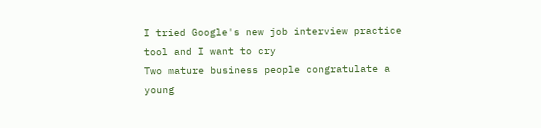I tried Google's new job interview practice tool and I want to cry
Two mature business people congratulate a young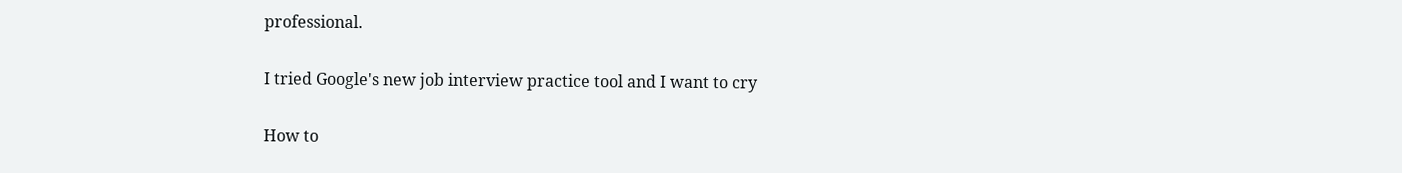professional.

I tried Google's new job interview practice tool and I want to cry

How to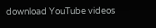download YouTube videos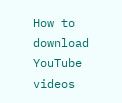How to download YouTube videos